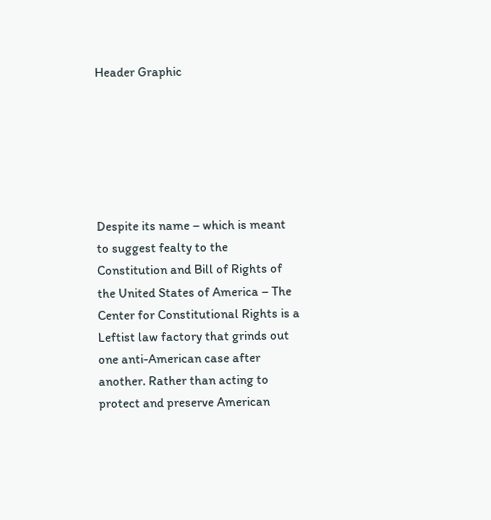Header Graphic






Despite its name – which is meant to suggest fealty to the Constitution and Bill of Rights of the United States of America – The Center for Constitutional Rights is a Leftist law factory that grinds out one anti-American case after another. Rather than acting to protect and preserve American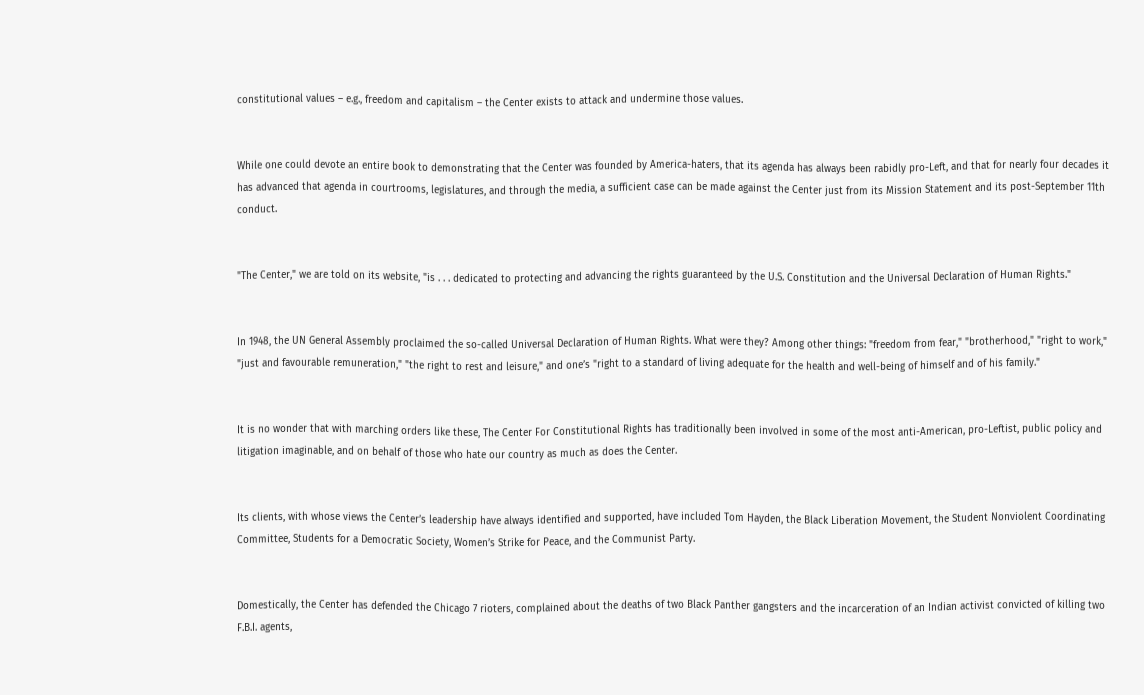constitutional values – e.g., freedom and capitalism – the Center exists to attack and undermine those values.


While one could devote an entire book to demonstrating that the Center was founded by America-haters, that its agenda has always been rabidly pro-Left, and that for nearly four decades it has advanced that agenda in courtrooms, legislatures, and through the media, a sufficient case can be made against the Center just from its Mission Statement and its post-September 11th conduct.


"The Center," we are told on its website, "is . . . dedicated to protecting and advancing the rights guaranteed by the U.S. Constitution and the Universal Declaration of Human Rights."


In 1948, the UN General Assembly proclaimed the so-called Universal Declaration of Human Rights. What were they? Among other things: "freedom from fear," "brotherhood," "right to work," "just and favourable remuneration," "the right to rest and leisure," and one’s "right to a standard of living adequate for the health and well-being of himself and of his family."


It is no wonder that with marching orders like these, The Center For Constitutional Rights has traditionally been involved in some of the most anti-American, pro-Leftist, public policy and litigation imaginable, and on behalf of those who hate our country as much as does the Center.


Its clients, with whose views the Center’s leadership have always identified and supported, have included Tom Hayden, the Black Liberation Movement, the Student Nonviolent Coordinating Committee, Students for a Democratic Society, Women’s Strike for Peace, and the Communist Party.


Domestically, the Center has defended the Chicago 7 rioters, complained about the deaths of two Black Panther gangsters and the incarceration of an Indian activist convicted of killing two F.B.I. agents,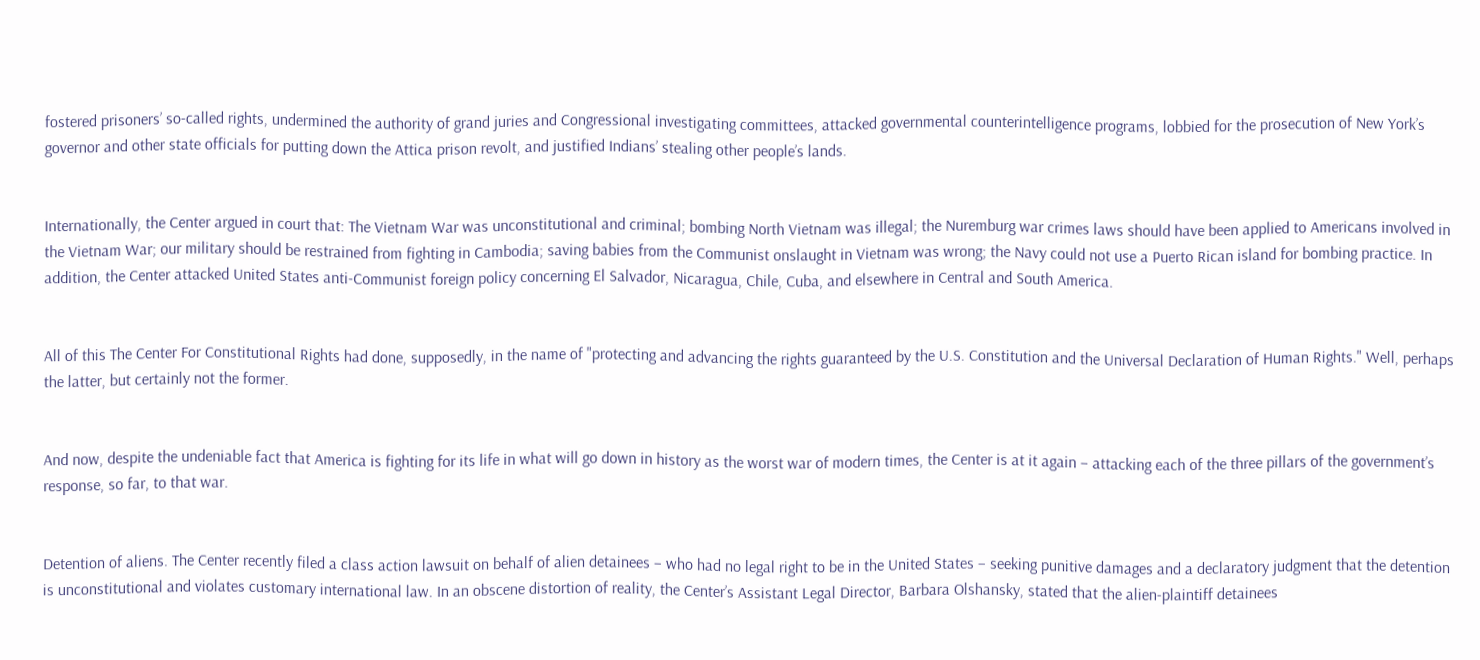fostered prisoners’ so-called rights, undermined the authority of grand juries and Congressional investigating committees, attacked governmental counterintelligence programs, lobbied for the prosecution of New York’s governor and other state officials for putting down the Attica prison revolt, and justified Indians’ stealing other people’s lands.


Internationally, the Center argued in court that: The Vietnam War was unconstitutional and criminal; bombing North Vietnam was illegal; the Nuremburg war crimes laws should have been applied to Americans involved in the Vietnam War; our military should be restrained from fighting in Cambodia; saving babies from the Communist onslaught in Vietnam was wrong; the Navy could not use a Puerto Rican island for bombing practice. In addition, the Center attacked United States anti-Communist foreign policy concerning El Salvador, Nicaragua, Chile, Cuba, and elsewhere in Central and South America.


All of this The Center For Constitutional Rights had done, supposedly, in the name of "protecting and advancing the rights guaranteed by the U.S. Constitution and the Universal Declaration of Human Rights." Well, perhaps the latter, but certainly not the former.


And now, despite the undeniable fact that America is fighting for its life in what will go down in history as the worst war of modern times, the Center is at it again – attacking each of the three pillars of the government’s response, so far, to that war.


Detention of aliens. The Center recently filed a class action lawsuit on behalf of alien detainees – who had no legal right to be in the United States – seeking punitive damages and a declaratory judgment that the detention is unconstitutional and violates customary international law. In an obscene distortion of reality, the Center’s Assistant Legal Director, Barbara Olshansky, stated that the alien-plaintiff detainees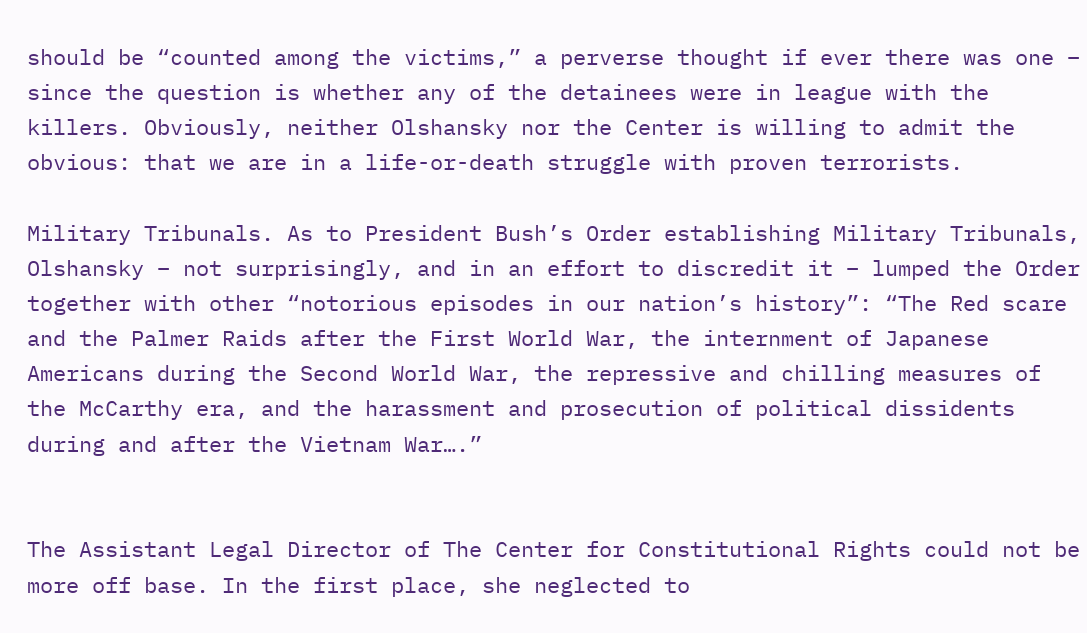should be “counted among the victims,” a perverse thought if ever there was one – since the question is whether any of the detainees were in league with the killers. Obviously, neither Olshansky nor the Center is willing to admit the obvious: that we are in a life-or-death struggle with proven terrorists.

Military Tribunals. As to President Bush’s Order establishing Military Tribunals, Olshansky – not surprisingly, and in an effort to discredit it – lumped the Order together with other “notorious episodes in our nation’s history”: “The Red scare and the Palmer Raids after the First World War, the internment of Japanese Americans during the Second World War, the repressive and chilling measures of the McCarthy era, and the harassment and prosecution of political dissidents during and after the Vietnam War….”


The Assistant Legal Director of The Center for Constitutional Rights could not be more off base. In the first place, she neglected to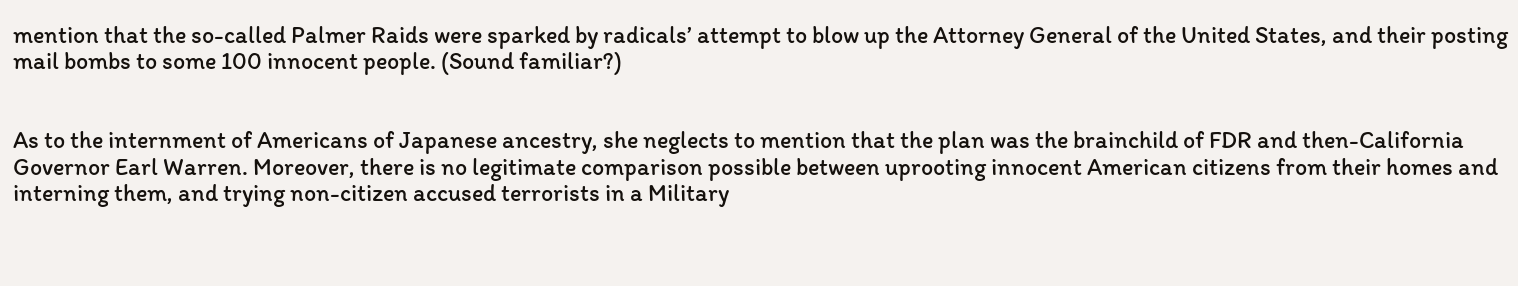mention that the so-called Palmer Raids were sparked by radicals’ attempt to blow up the Attorney General of the United States, and their posting mail bombs to some 100 innocent people. (Sound familiar?)


As to the internment of Americans of Japanese ancestry, she neglects to mention that the plan was the brainchild of FDR and then-California Governor Earl Warren. Moreover, there is no legitimate comparison possible between uprooting innocent American citizens from their homes and interning them, and trying non-citizen accused terrorists in a Military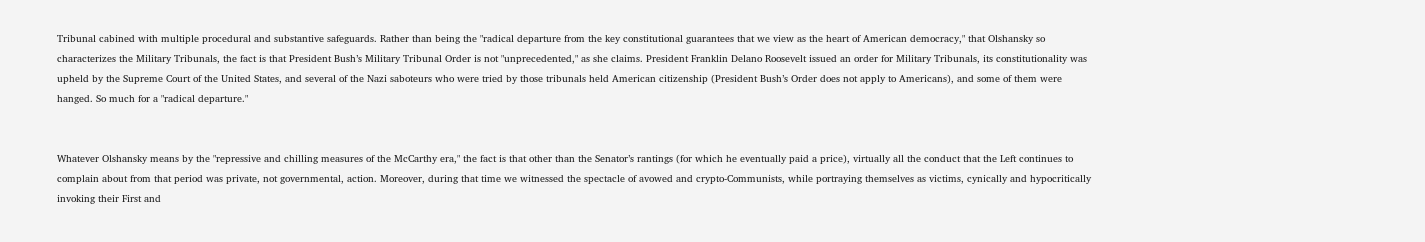Tribunal cabined with multiple procedural and substantive safeguards. Rather than being the "radical departure from the key constitutional guarantees that we view as the heart of American democracy," that Olshansky so characterizes the Military Tribunals, the fact is that President Bush’s Military Tribunal Order is not "unprecedented," as she claims. President Franklin Delano Roosevelt issued an order for Military Tribunals, its constitutionality was upheld by the Supreme Court of the United States, and several of the Nazi saboteurs who were tried by those tribunals held American citizenship (President Bush’s Order does not apply to Americans), and some of them were hanged. So much for a "radical departure."


Whatever Olshansky means by the "repressive and chilling measures of the McCarthy era," the fact is that other than the Senator’s rantings (for which he eventually paid a price), virtually all the conduct that the Left continues to complain about from that period was private, not governmental, action. Moreover, during that time we witnessed the spectacle of avowed and crypto-Communists, while portraying themselves as victims, cynically and hypocritically invoking their First and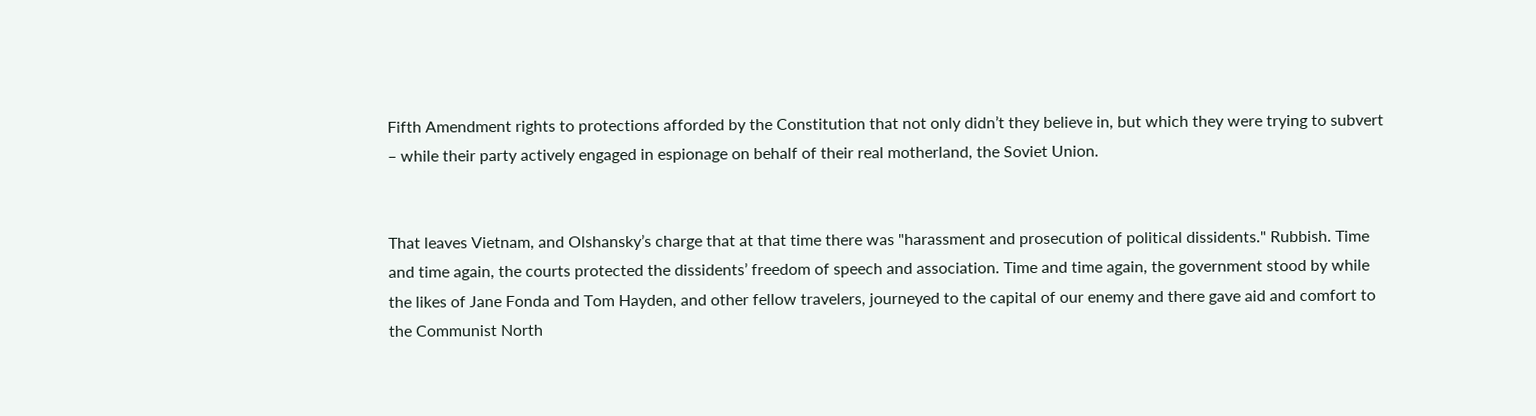Fifth Amendment rights to protections afforded by the Constitution that not only didn’t they believe in, but which they were trying to subvert – while their party actively engaged in espionage on behalf of their real motherland, the Soviet Union.


That leaves Vietnam, and Olshansky’s charge that at that time there was "harassment and prosecution of political dissidents." Rubbish. Time and time again, the courts protected the dissidents’ freedom of speech and association. Time and time again, the government stood by while the likes of Jane Fonda and Tom Hayden, and other fellow travelers, journeyed to the capital of our enemy and there gave aid and comfort to the Communist North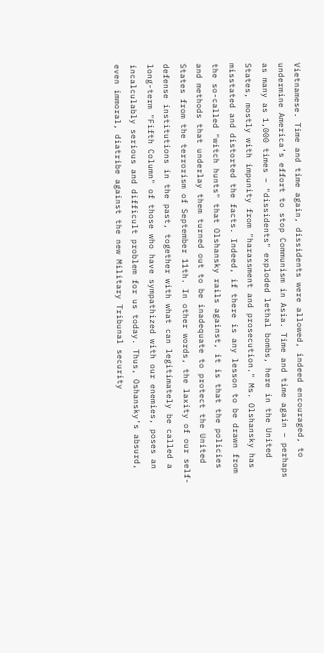Vietnamese. Time and time again, dissidents were allowed, indeed encouraged, to undermine America’s effort to stop Communism in Asia. Time and time again – perhaps as many as 1,000 times – "dissidents" exploded lethal bombs, here in the United States, mostly with impunity from "harassment and prosecution." Ms. Olshansky has misstated and distorted the facts. Indeed, if there is any lesson to be drawn from the so-called "witch hunts" that Olshansky rails against, it is that the policies and methods that underlay them turned out to be inadequate to protect the United States from the terrorism of September 11th. In other words, the laxity of our self-defense institutions in the past, together with what can legitimately be called a long-term "Fifth Column" of those who have sympathized with our enemies, poses an incalculably serious and difficult problem for us today. Thus, Oshansky’s absurd, even immoral, diatribe against the new Military Tribunal security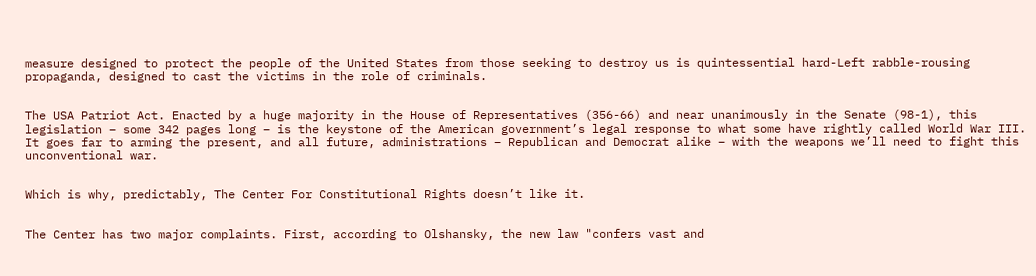measure designed to protect the people of the United States from those seeking to destroy us is quintessential hard-Left rabble-rousing propaganda, designed to cast the victims in the role of criminals.


The USA Patriot Act. Enacted by a huge majority in the House of Representatives (356-66) and near unanimously in the Senate (98-1), this legislation – some 342 pages long – is the keystone of the American government’s legal response to what some have rightly called World War III. It goes far to arming the present, and all future, administrations – Republican and Democrat alike – with the weapons we’ll need to fight this unconventional war.


Which is why, predictably, The Center For Constitutional Rights doesn’t like it.


The Center has two major complaints. First, according to Olshansky, the new law "confers vast and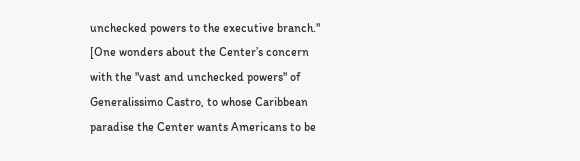unchecked powers to the executive branch." [One wonders about the Center’s concern with the "vast and unchecked powers" of Generalissimo Castro, to whose Caribbean paradise the Center wants Americans to be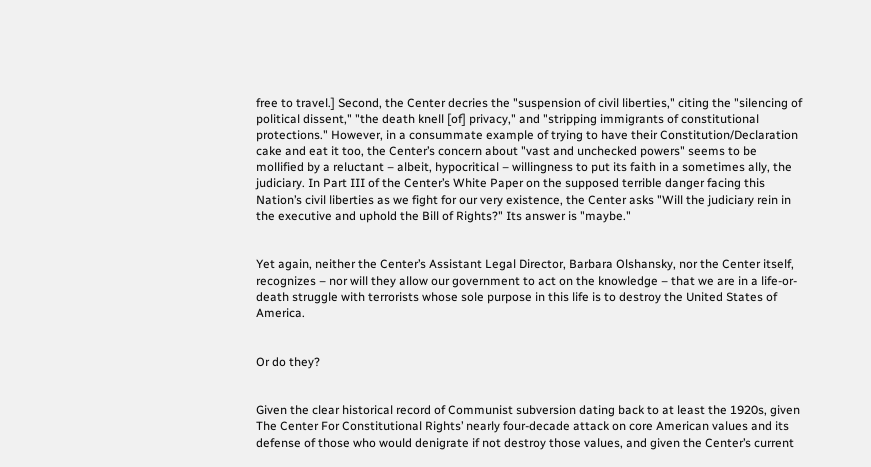free to travel.] Second, the Center decries the "suspension of civil liberties," citing the "silencing of political dissent," "the death knell [of] privacy," and "stripping immigrants of constitutional protections." However, in a consummate example of trying to have their Constitution/Declaration cake and eat it too, the Center’s concern about "vast and unchecked powers" seems to be mollified by a reluctant – albeit, hypocritical – willingness to put its faith in a sometimes ally, the judiciary. In Part III of the Center’s White Paper on the supposed terrible danger facing this Nation’s civil liberties as we fight for our very existence, the Center asks "Will the judiciary rein in the executive and uphold the Bill of Rights?" Its answer is "maybe."


Yet again, neither the Center’s Assistant Legal Director, Barbara Olshansky, nor the Center itself, recognizes – nor will they allow our government to act on the knowledge – that we are in a life-or-death struggle with terrorists whose sole purpose in this life is to destroy the United States of America.


Or do they?


Given the clear historical record of Communist subversion dating back to at least the 1920s, given The Center For Constitutional Rights’ nearly four-decade attack on core American values and its defense of those who would denigrate if not destroy those values, and given the Center’s current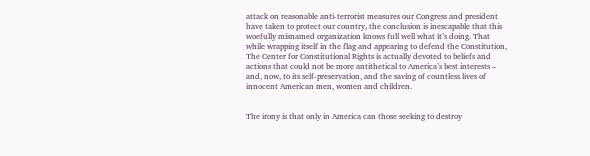attack on reasonable anti-terrorist measures our Congress and president have taken to protect our country, the conclusion is inescapable that this woefully misnamed organization knows full well what it’s doing. That while wrapping itself in the flag and appearing to defend the Constitution, The Center for Constitutional Rights is actually devoted to beliefs and actions that could not be more antithetical to America’s best interests – and, now, to its self-preservation, and the saving of countless lives of innocent American men, women and children.


The irony is that only in America can those seeking to destroy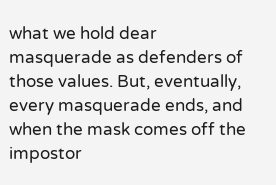what we hold dear masquerade as defenders of those values. But, eventually, every masquerade ends, and when the mask comes off the impostor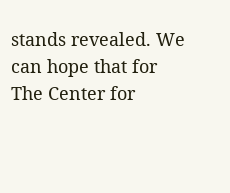stands revealed. We can hope that for The Center for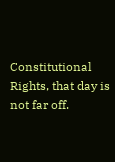Constitutional Rights, that day is not far off.